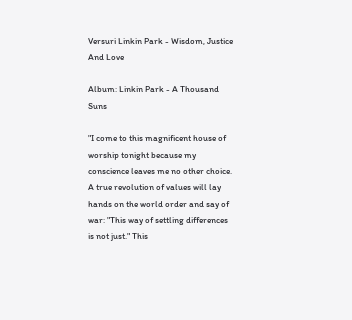Versuri Linkin Park - Wisdom, Justice And Love

Album: Linkin Park - A Thousand Suns

"I come to this magnificent house of worship tonight because my conscience leaves me no other choice.
A true revolution of values will lay hands on the world order and say of war: "This way of settling differences is not just." This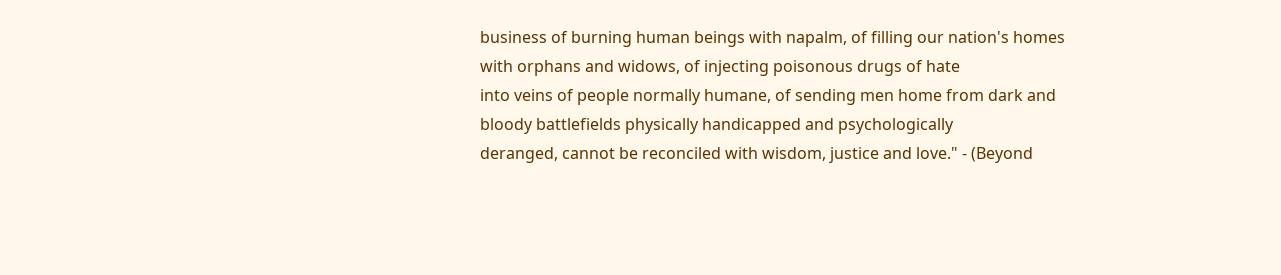business of burning human beings with napalm, of filling our nation's homes with orphans and widows, of injecting poisonous drugs of hate
into veins of people normally humane, of sending men home from dark and bloody battlefields physically handicapped and psychologically
deranged, cannot be reconciled with wisdom, justice and love." - (Beyond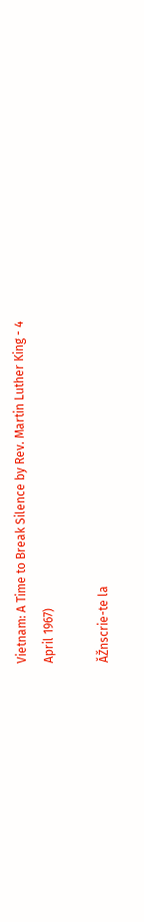Vietnam: A Time to Break Silence by Rev. Martin Luther King - 4
April 1967)

ĂŽnscrie-te la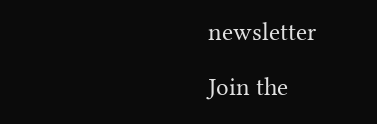newsletter

Join the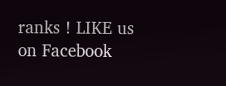ranks ! LIKE us on Facebook